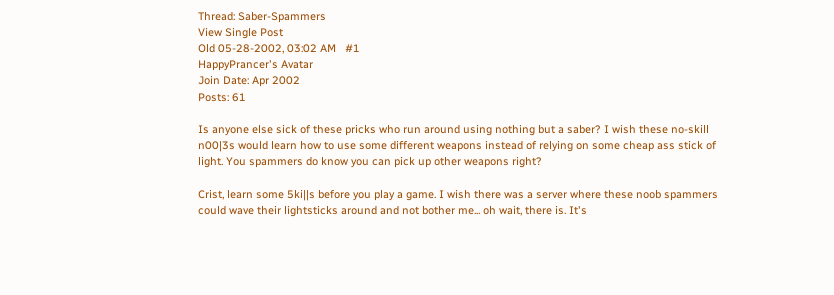Thread: Saber-Spammers
View Single Post
Old 05-28-2002, 03:02 AM   #1
HappyPrancer's Avatar
Join Date: Apr 2002
Posts: 61

Is anyone else sick of these pricks who run around using nothing but a saber? I wish these no-skill n00|3s would learn how to use some different weapons instead of relying on some cheap ass stick of light. You spammers do know you can pick up other weapons right?

Crist, learn some 5ki||s before you play a game. I wish there was a server where these noob spammers could wave their lightsticks around and not bother me... oh wait, there is. It's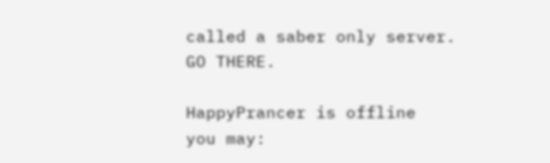called a saber only server. GO THERE.

HappyPrancer is offline   you may: